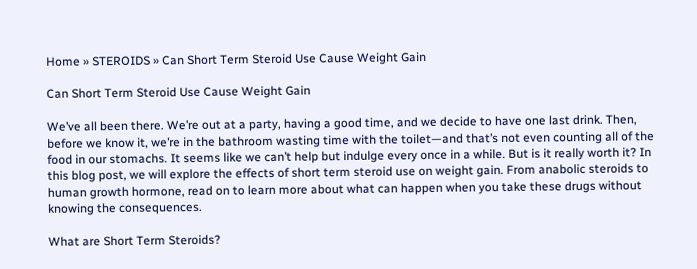Home » STEROIDS » Can Short Term Steroid Use Cause Weight Gain

Can Short Term Steroid Use Cause Weight Gain

We’ve all been there. We’re out at a party, having a good time, and we decide to have one last drink. Then, before we know it, we’re in the bathroom wasting time with the toilet—and that’s not even counting all of the food in our stomachs. It seems like we can’t help but indulge every once in a while. But is it really worth it? In this blog post, we will explore the effects of short term steroid use on weight gain. From anabolic steroids to human growth hormone, read on to learn more about what can happen when you take these drugs without knowing the consequences.

What are Short Term Steroids?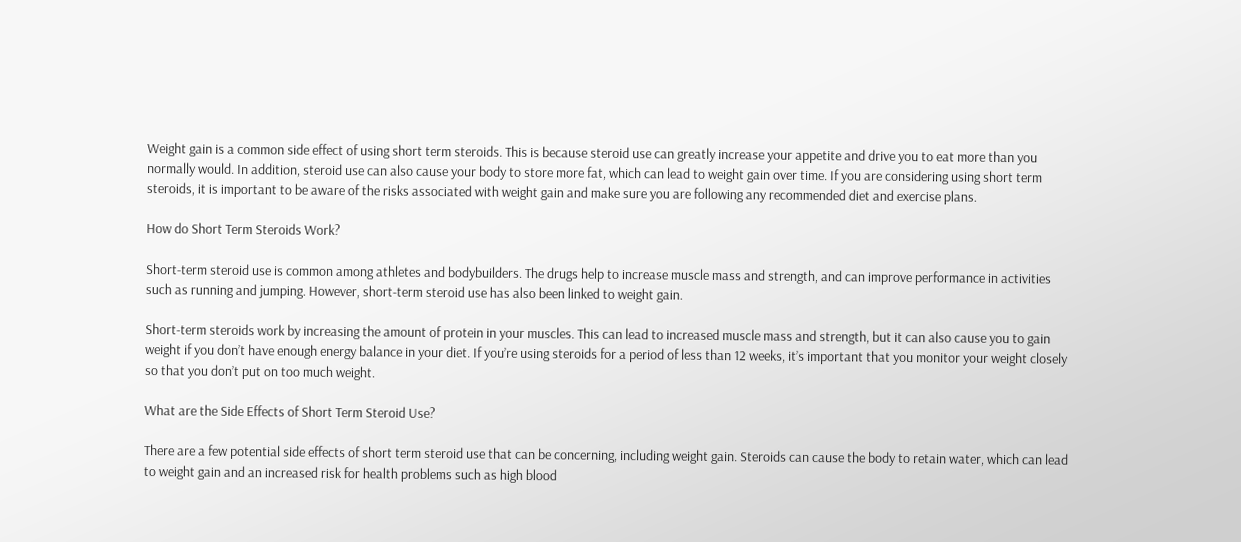Weight gain is a common side effect of using short term steroids. This is because steroid use can greatly increase your appetite and drive you to eat more than you normally would. In addition, steroid use can also cause your body to store more fat, which can lead to weight gain over time. If you are considering using short term steroids, it is important to be aware of the risks associated with weight gain and make sure you are following any recommended diet and exercise plans.

How do Short Term Steroids Work?

Short-term steroid use is common among athletes and bodybuilders. The drugs help to increase muscle mass and strength, and can improve performance in activities such as running and jumping. However, short-term steroid use has also been linked to weight gain.

Short-term steroids work by increasing the amount of protein in your muscles. This can lead to increased muscle mass and strength, but it can also cause you to gain weight if you don’t have enough energy balance in your diet. If you’re using steroids for a period of less than 12 weeks, it’s important that you monitor your weight closely so that you don’t put on too much weight.

What are the Side Effects of Short Term Steroid Use?

There are a few potential side effects of short term steroid use that can be concerning, including weight gain. Steroids can cause the body to retain water, which can lead to weight gain and an increased risk for health problems such as high blood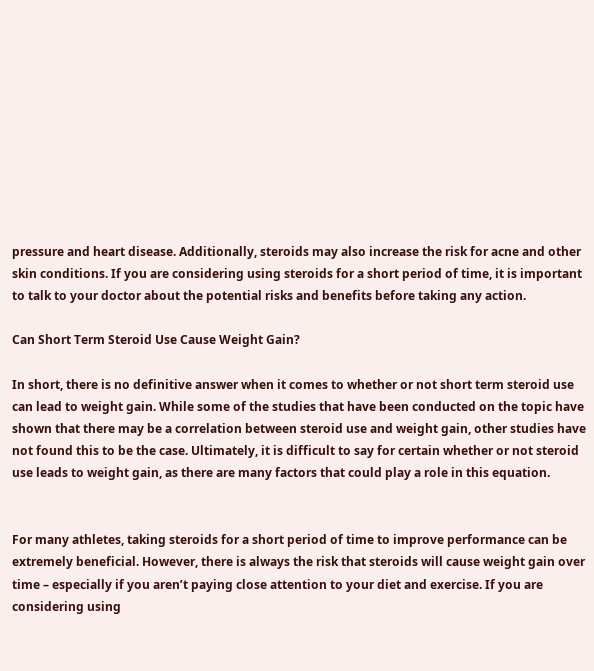pressure and heart disease. Additionally, steroids may also increase the risk for acne and other skin conditions. If you are considering using steroids for a short period of time, it is important to talk to your doctor about the potential risks and benefits before taking any action.

Can Short Term Steroid Use Cause Weight Gain?

In short, there is no definitive answer when it comes to whether or not short term steroid use can lead to weight gain. While some of the studies that have been conducted on the topic have shown that there may be a correlation between steroid use and weight gain, other studies have not found this to be the case. Ultimately, it is difficult to say for certain whether or not steroid use leads to weight gain, as there are many factors that could play a role in this equation.


For many athletes, taking steroids for a short period of time to improve performance can be extremely beneficial. However, there is always the risk that steroids will cause weight gain over time – especially if you aren’t paying close attention to your diet and exercise. If you are considering using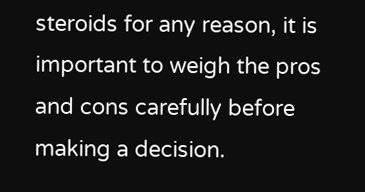steroids for any reason, it is important to weigh the pros and cons carefully before making a decision.